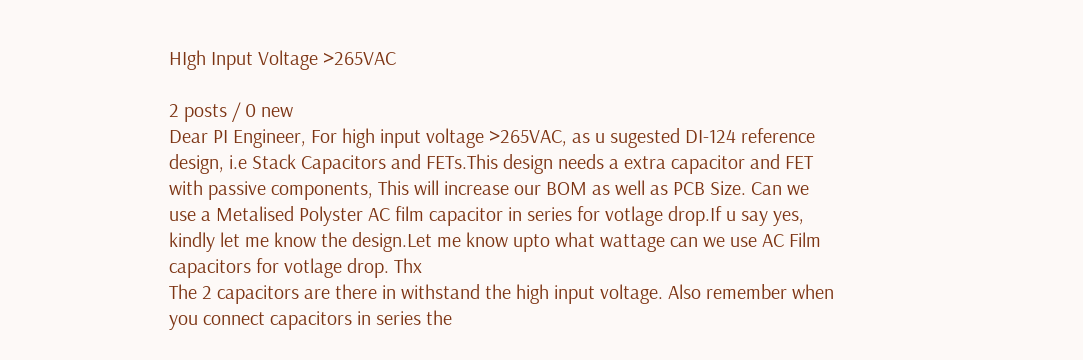HIgh Input Voltage >265VAC

2 posts / 0 new
Dear PI Engineer, For high input voltage >265VAC, as u sugested DI-124 reference design, i.e Stack Capacitors and FETs.This design needs a extra capacitor and FET with passive components, This will increase our BOM as well as PCB Size. Can we use a Metalised Polyster AC film capacitor in series for votlage drop.If u say yes, kindly let me know the design.Let me know upto what wattage can we use AC Film capacitors for votlage drop. Thx
The 2 capacitors are there in withstand the high input voltage. Also remember when you connect capacitors in series the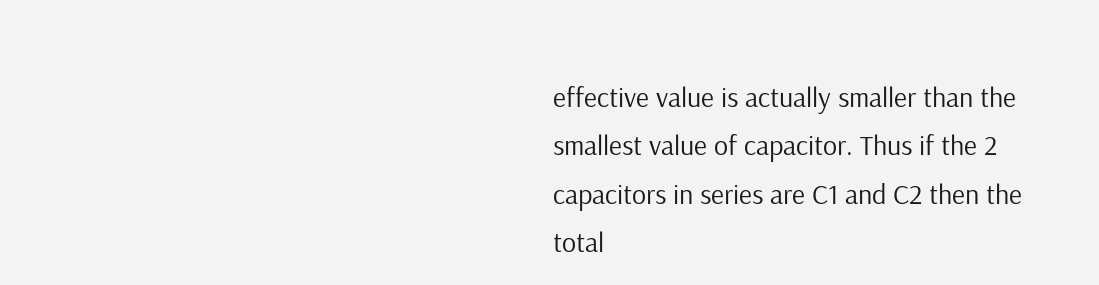effective value is actually smaller than the smallest value of capacitor. Thus if the 2 capacitors in series are C1 and C2 then the total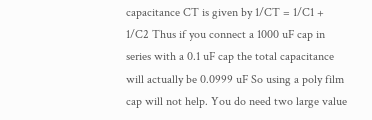capacitance CT is given by 1/CT = 1/C1 + 1/C2 Thus if you connect a 1000 uF cap in series with a 0.1 uF cap the total capacitance will actually be 0.0999 uF So using a poly film cap will not help. You do need two large value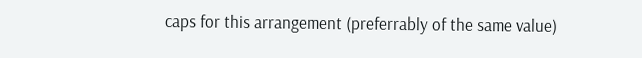caps for this arrangement (preferrably of the same value)